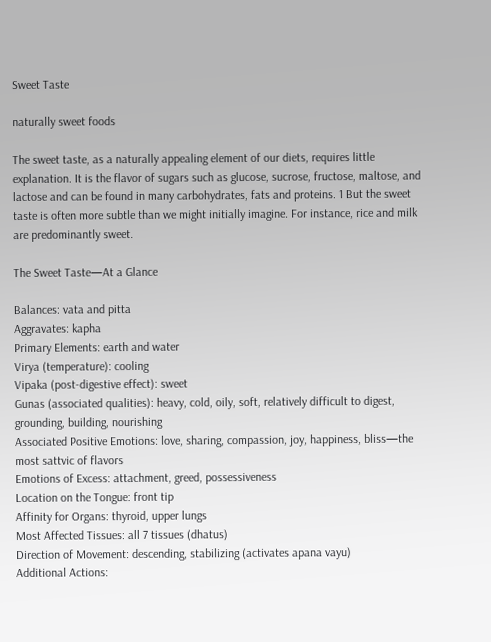Sweet Taste

naturally sweet foods

The sweet taste, as a naturally appealing element of our diets, requires little explanation. It is the flavor of sugars such as glucose, sucrose, fructose, maltose, and lactose and can be found in many carbohydrates, fats and proteins. 1 But the sweet taste is often more subtle than we might initially imagine. For instance, rice and milk are predominantly sweet.

The Sweet Taste—At a Glance

Balances: vata and pitta
Aggravates: kapha
Primary Elements: earth and water
Virya (temperature): cooling
Vipaka (post-digestive effect): sweet
Gunas (associated qualities): heavy, cold, oily, soft, relatively difficult to digest, grounding, building, nourishing
Associated Positive Emotions: love, sharing, compassion, joy, happiness, bliss—the most sattvic of flavors
Emotions of Excess: attachment, greed, possessiveness
Location on the Tongue: front tip
Affinity for Organs: thyroid, upper lungs
Most Affected Tissues: all 7 tissues (dhatus)
Direction of Movement: descending, stabilizing (activates apana vayu)
Additional Actions: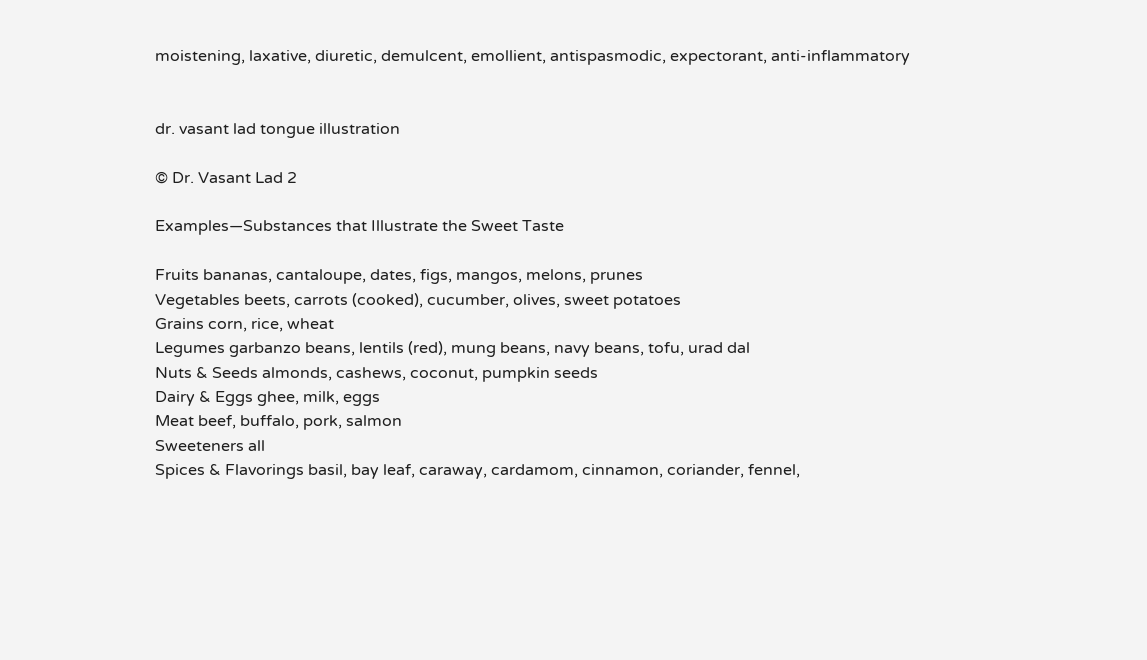moistening, laxative, diuretic, demulcent, emollient, antispasmodic, expectorant, anti-inflammatory


dr. vasant lad tongue illustration

© Dr. Vasant Lad 2

Examples—Substances that Illustrate the Sweet Taste

Fruits bananas, cantaloupe, dates, figs, mangos, melons, prunes
Vegetables beets, carrots (cooked), cucumber, olives, sweet potatoes
Grains corn, rice, wheat
Legumes garbanzo beans, lentils (red), mung beans, navy beans, tofu, urad dal
Nuts & Seeds almonds, cashews, coconut, pumpkin seeds
Dairy & Eggs ghee, milk, eggs
Meat beef, buffalo, pork, salmon
Sweeteners all
Spices & Flavorings basil, bay leaf, caraway, cardamom, cinnamon, coriander, fennel,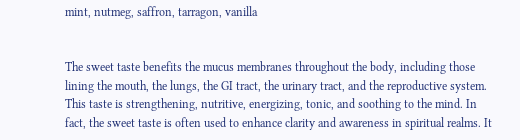mint, nutmeg, saffron, tarragon, vanilla


The sweet taste benefits the mucus membranes throughout the body, including those lining the mouth, the lungs, the GI tract, the urinary tract, and the reproductive system. This taste is strengthening, nutritive, energizing, tonic, and soothing to the mind. In fact, the sweet taste is often used to enhance clarity and awareness in spiritual realms. It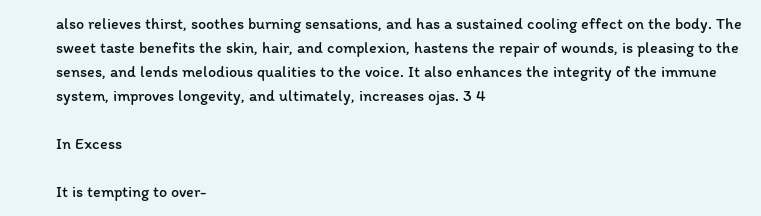also relieves thirst, soothes burning sensations, and has a sustained cooling effect on the body. The sweet taste benefits the skin, hair, and complexion, hastens the repair of wounds, is pleasing to the senses, and lends melodious qualities to the voice. It also enhances the integrity of the immune system, improves longevity, and ultimately, increases ojas. 3 4

In Excess

It is tempting to over-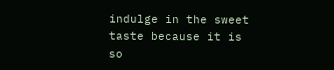indulge in the sweet taste because it is so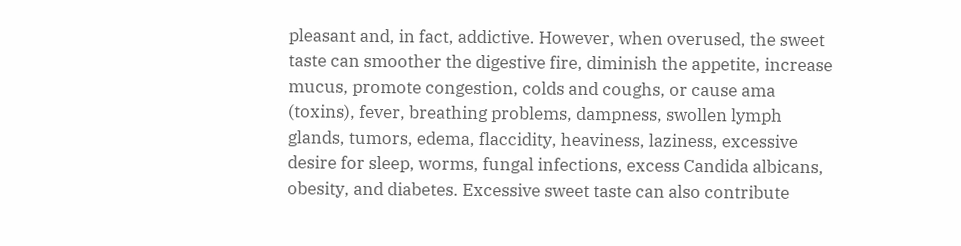pleasant and, in fact, addictive. However, when overused, the sweet taste can smoother the digestive fire, diminish the appetite, increase mucus, promote congestion, colds and coughs, or cause ama (toxins), fever, breathing problems, dampness, swollen lymph glands, tumors, edema, flaccidity, heaviness, laziness, excessive desire for sleep, worms, fungal infections, excess Candida albicans, obesity, and diabetes. Excessive sweet taste can also contribute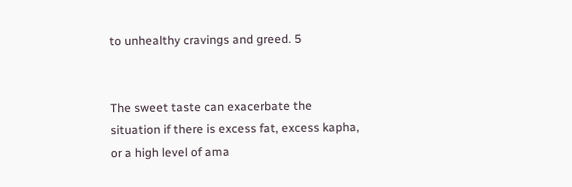to unhealthy cravings and greed. 5


The sweet taste can exacerbate the situation if there is excess fat, excess kapha, or a high level of ama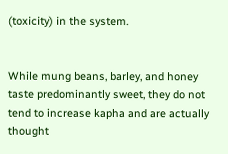(toxicity) in the system.


While mung beans, barley, and honey taste predominantly sweet, they do not tend to increase kapha and are actually thought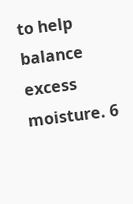to help balance excess moisture. 6